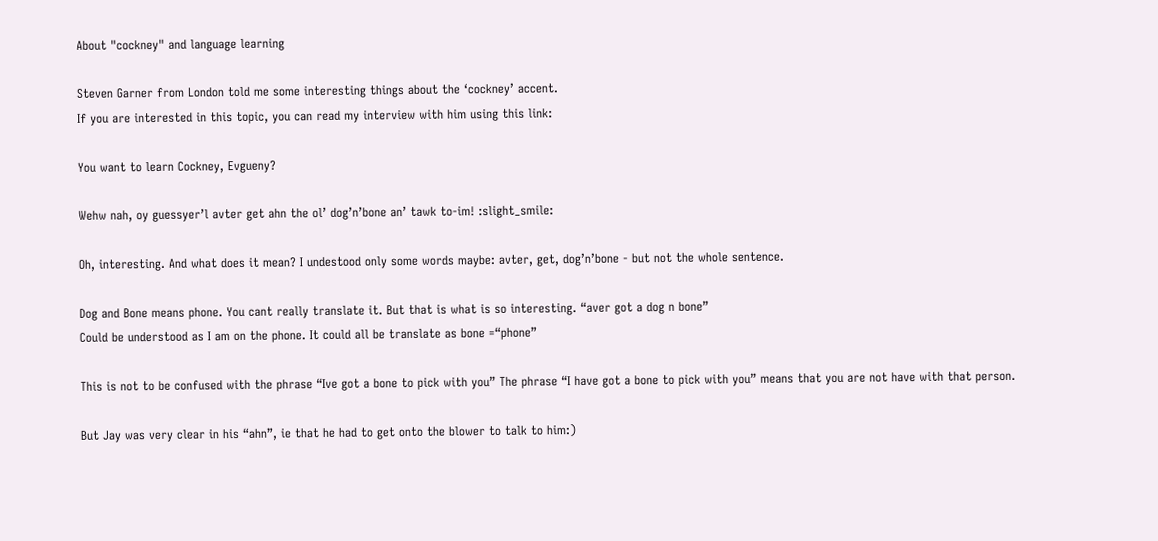About "cockney" and language learning

Steven Garner from London told me some interesting things about the ‘cockney’ accent.
If you are interested in this topic, you can read my interview with him using this link:

You want to learn Cockney, Evgueny?

Wehw nah, oy guessyer’l avter get ahn the ol’ dog’n’bone an’ tawk to-im! :slight_smile:

Oh, interesting. And what does it mean? I undestood only some words maybe: avter, get, dog’n’bone - but not the whole sentence.

Dog and Bone means phone. You cant really translate it. But that is what is so interesting. “aver got a dog n bone”
Could be understood as I am on the phone. It could all be translate as bone =“phone”

This is not to be confused with the phrase “Ive got a bone to pick with you” The phrase “I have got a bone to pick with you” means that you are not have with that person.

But Jay was very clear in his “ahn”, ie that he had to get onto the blower to talk to him:)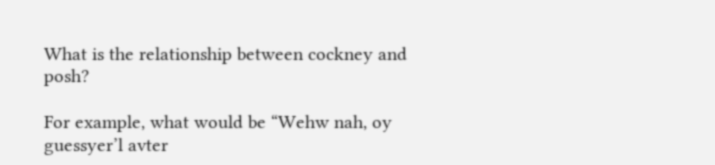What is the relationship between cockney and posh?

For example, what would be “Wehw nah, oy guessyer’l avter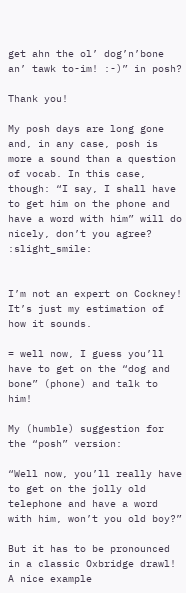get ahn the ol’ dog’n’bone an’ tawk to-im! :-)” in posh?

Thank you!

My posh days are long gone and, in any case, posh is more a sound than a question of vocab. In this case, though: “I say, I shall have to get him on the phone and have a word with him” will do nicely, don’t you agree? :slight_smile:


I’m not an expert on Cockney! It’s just my estimation of how it sounds.

= well now, I guess you’ll have to get on the “dog and bone” (phone) and talk to him!

My (humble) suggestion for the “posh” version:

“Well now, you’ll really have to get on the jolly old telephone and have a word with him, won’t you old boy?”

But it has to be pronounced in a classic Oxbridge drawl! A nice example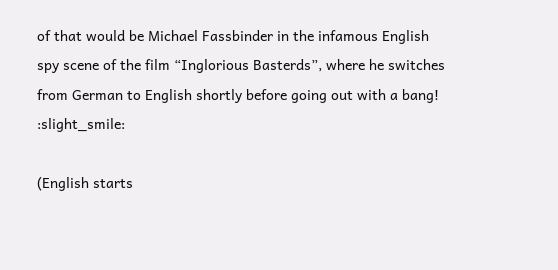of that would be Michael Fassbinder in the infamous English spy scene of the film “Inglorious Basterds”, where he switches from German to English shortly before going out with a bang! :slight_smile:

(English starts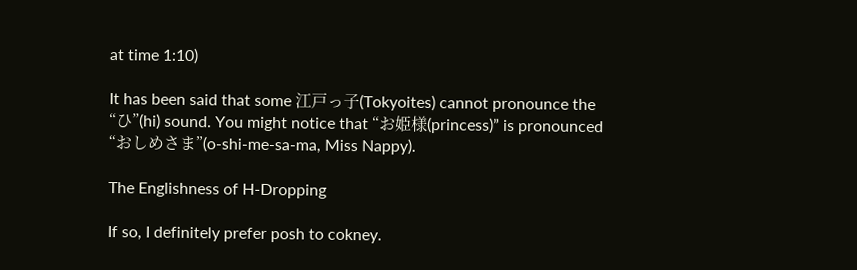at time 1:10)

It has been said that some 江戸っ子(Tokyoites) cannot pronounce the “ひ”(hi) sound. You might notice that “お姫様(princess)” is pronounced “おしめさま”(o-shi-me-sa-ma, Miss Nappy).

The Englishness of H-Dropping

If so, I definitely prefer posh to cokney.